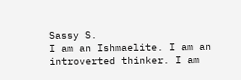Sassy S.
I am an Ishmaelite. I am an introverted thinker. I am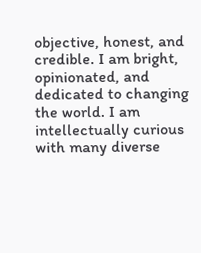objective, honest, and credible. I am bright, opinionated, and dedicated to changing the world. I am intellectually curious with many diverse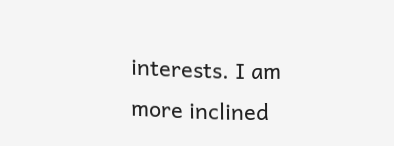interests. I am more inclined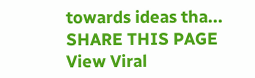towards ideas tha...
SHARE THIS PAGE View Viral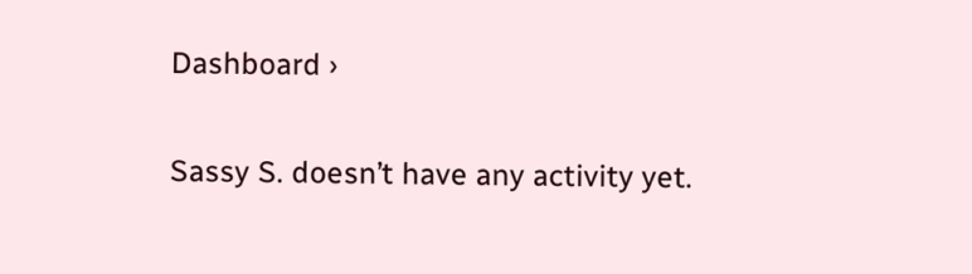Dashboard ›

Sassy S. doesn’t have any activity yet.